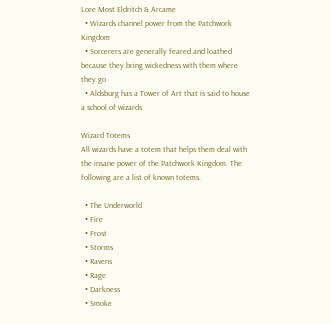Lore Most Eldritch & Arcame
  • Wizards channel power from the Patchwork Kingdom
  • Sorcerers are generally feared and loathed because they bring wickedness with them where they go
  • Aldsburg has a Tower of Art that is said to house a school of wizards

Wizard Totems
All wizards have a totem that helps them deal with the insane power of the Patchwork Kingdom. The following are a list of known totems.

  • The Underworld
  • Fire
  • Frost
  • Storms
  • Ravens
  • Rage
  • Darkness
  • Smoke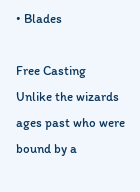• Blades

Free Casting
Unlike the wizards ages past who were bound by a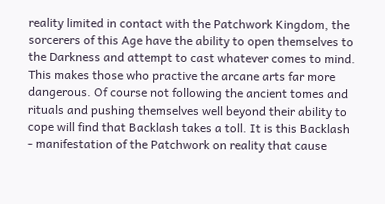reality limited in contact with the Patchwork Kingdom, the sorcerers of this Age have the ability to open themselves to the Darkness and attempt to cast whatever comes to mind. This makes those who practive the arcane arts far more dangerous. Of course not following the ancient tomes and rituals and pushing themselves well beyond their ability to cope will find that Backlash takes a toll. It is this Backlash - manifestation of the Patchwork on reality that cause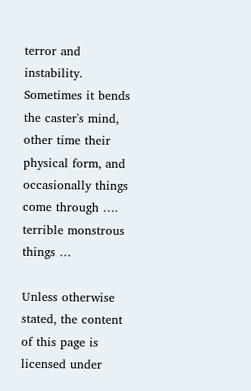terror and instability. Sometimes it bends the caster's mind, other time their physical form, and occasionally things come through …. terrible monstrous things …

Unless otherwise stated, the content of this page is licensed under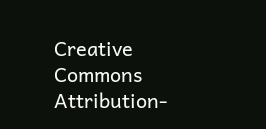Creative Commons Attribution-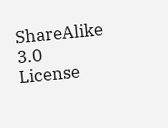ShareAlike 3.0 License